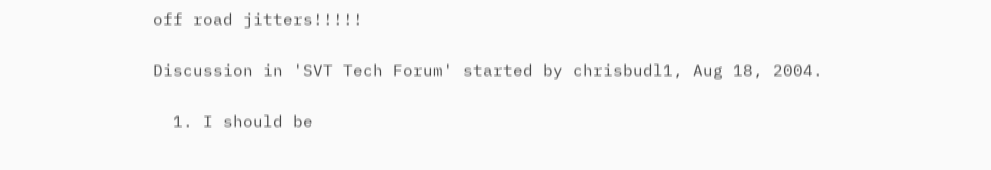off road jitters!!!!!

Discussion in 'SVT Tech Forum' started by chrisbudl1, Aug 18, 2004.

  1. I should be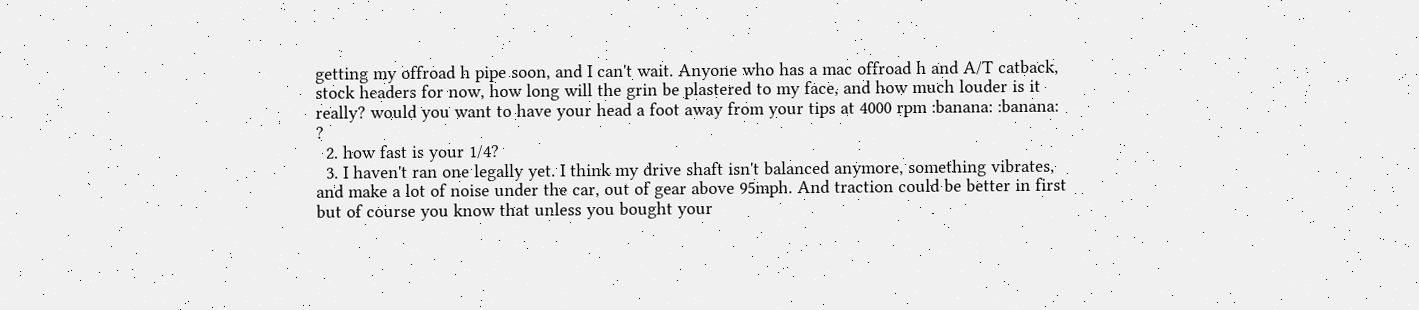getting my offroad h pipe soon, and I can't wait. Anyone who has a mac offroad h and A/T catback, stock headers for now, how long will the grin be plastered to my face, and how much louder is it really? would you want to have your head a foot away from your tips at 4000 rpm :banana: :banana: ?
  2. how fast is your 1/4?
  3. I haven't ran one legally yet. I think my drive shaft isn't balanced anymore, something vibrates, and make a lot of noise under the car, out of gear above 95mph. And traction could be better in first but of course you know that unless you bought your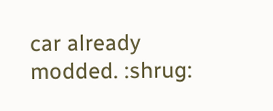car already modded. :shrug: